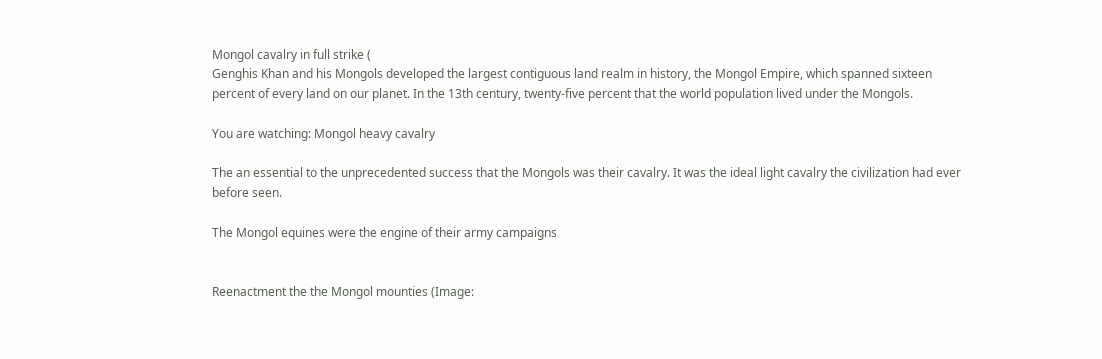Mongol cavalry in full strike (
Genghis Khan and his Mongols developed the largest contiguous land realm in history, the Mongol Empire, which spanned sixteen percent of every land on our planet. In the 13th century, twenty-five percent that the world population lived under the Mongols.

You are watching: Mongol heavy cavalry

The an essential to the unprecedented success that the Mongols was their cavalry. It was the ideal light cavalry the civilization had ever before seen.

The Mongol equines were the engine of their army campaigns


Reenactment the the Mongol mounties (Image: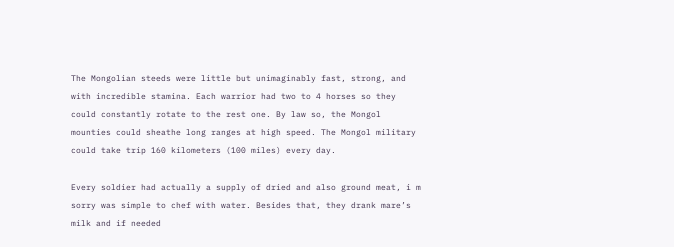The Mongolian steeds were little but unimaginably fast, strong, and with incredible stamina. Each warrior had two to 4 horses so they could constantly rotate to the rest one. By law so, the Mongol mounties could sheathe long ranges at high speed. The Mongol military could take trip 160 kilometers (100 miles) every day.

Every soldier had actually a supply of dried and also ground meat, i m sorry was simple to chef with water. Besides that, they drank mare’s milk and if needed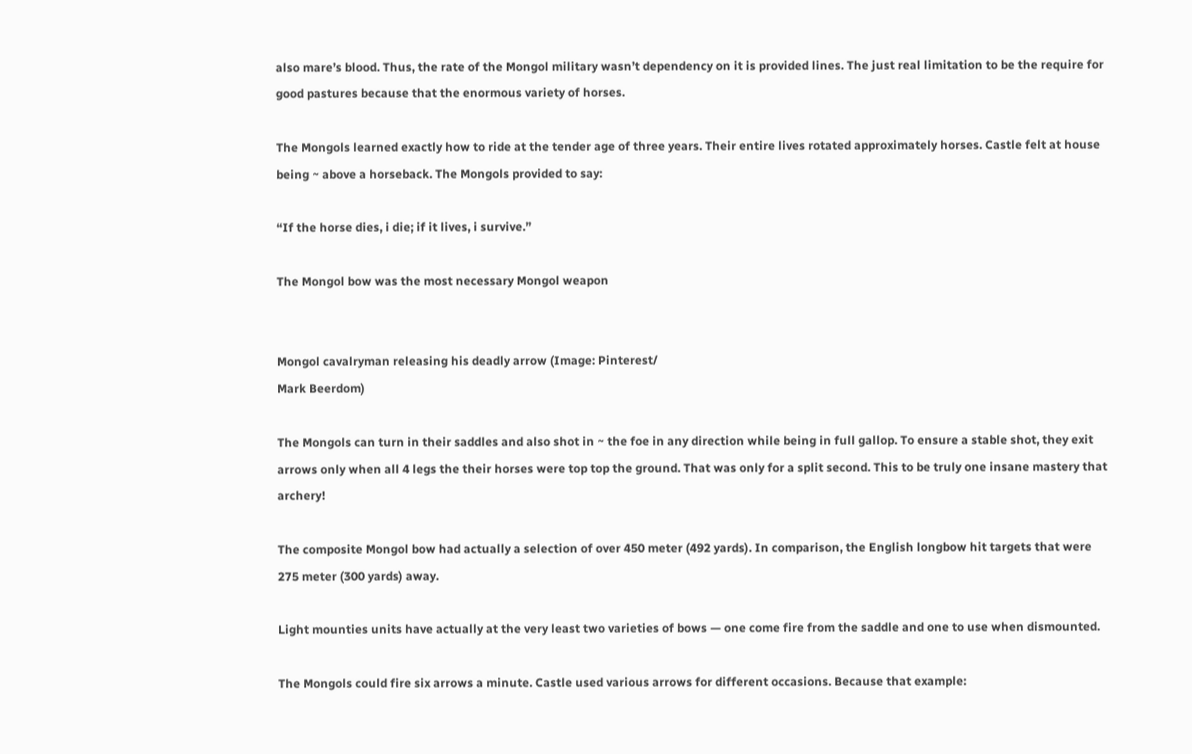also mare’s blood. Thus, the rate of the Mongol military wasn’t dependency on it is provided lines. The just real limitation to be the require for good pastures because that the enormous variety of horses.

The Mongols learned exactly how to ride at the tender age of three years. Their entire lives rotated approximately horses. Castle felt at house being ~ above a horseback. The Mongols provided to say:

“If the horse dies, i die; if it lives, i survive.”

The Mongol bow was the most necessary Mongol weapon


Mongol cavalryman releasing his deadly arrow (Image: Pinterest/
Mark Beerdom)

The Mongols can turn in their saddles and also shot in ~ the foe in any direction while being in full gallop. To ensure a stable shot, they exit arrows only when all 4 legs the their horses were top top the ground. That was only for a split second. This to be truly one insane mastery that archery!

The composite Mongol bow had actually a selection of over 450 meter (492 yards). In comparison, the English longbow hit targets that were 275 meter (300 yards) away.

Light mounties units have actually at the very least two varieties of bows — one come fire from the saddle and one to use when dismounted.

The Mongols could fire six arrows a minute. Castle used various arrows for different occasions. Because that example: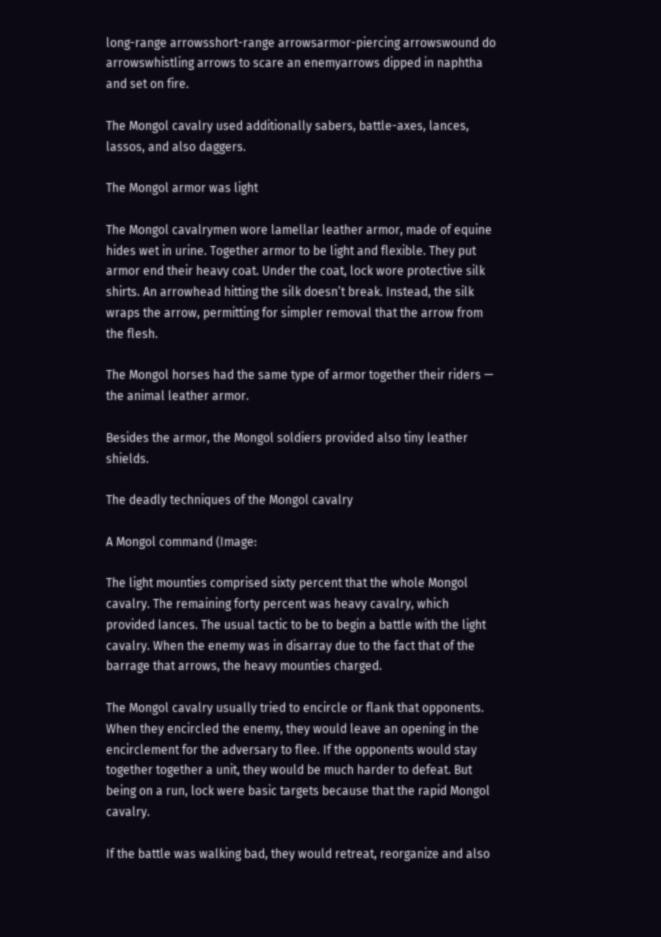long-range arrowsshort-range arrowsarmor-piercing arrowswound do arrowswhistling arrows to scare an enemyarrows dipped in naphtha and set on fire.

The Mongol cavalry used additionally sabers, battle-axes, lances, lassos, and also daggers.

The Mongol armor was light

The Mongol cavalrymen wore lamellar leather armor, made of equine hides wet in urine. Together armor to be light and flexible. They put armor end their heavy coat. Under the coat, lock wore protective silk shirts. An arrowhead hitting the silk doesn’t break. Instead, the silk wraps the arrow, permitting for simpler removal that the arrow from the flesh.

The Mongol horses had the same type of armor together their riders — the animal leather armor.

Besides the armor, the Mongol soldiers provided also tiny leather shields.

The deadly techniques of the Mongol cavalry

A Mongol command (Image:

The light mounties comprised sixty percent that the whole Mongol cavalry. The remaining forty percent was heavy cavalry, which provided lances. The usual tactic to be to begin a battle with the light cavalry. When the enemy was in disarray due to the fact that of the barrage that arrows, the heavy mounties charged.

The Mongol cavalry usually tried to encircle or flank that opponents. When they encircled the enemy, they would leave an opening in the encirclement for the adversary to flee. If the opponents would stay together together a unit, they would be much harder to defeat. But being on a run, lock were basic targets because that the rapid Mongol cavalry.

If the battle was walking bad, they would retreat, reorganize and also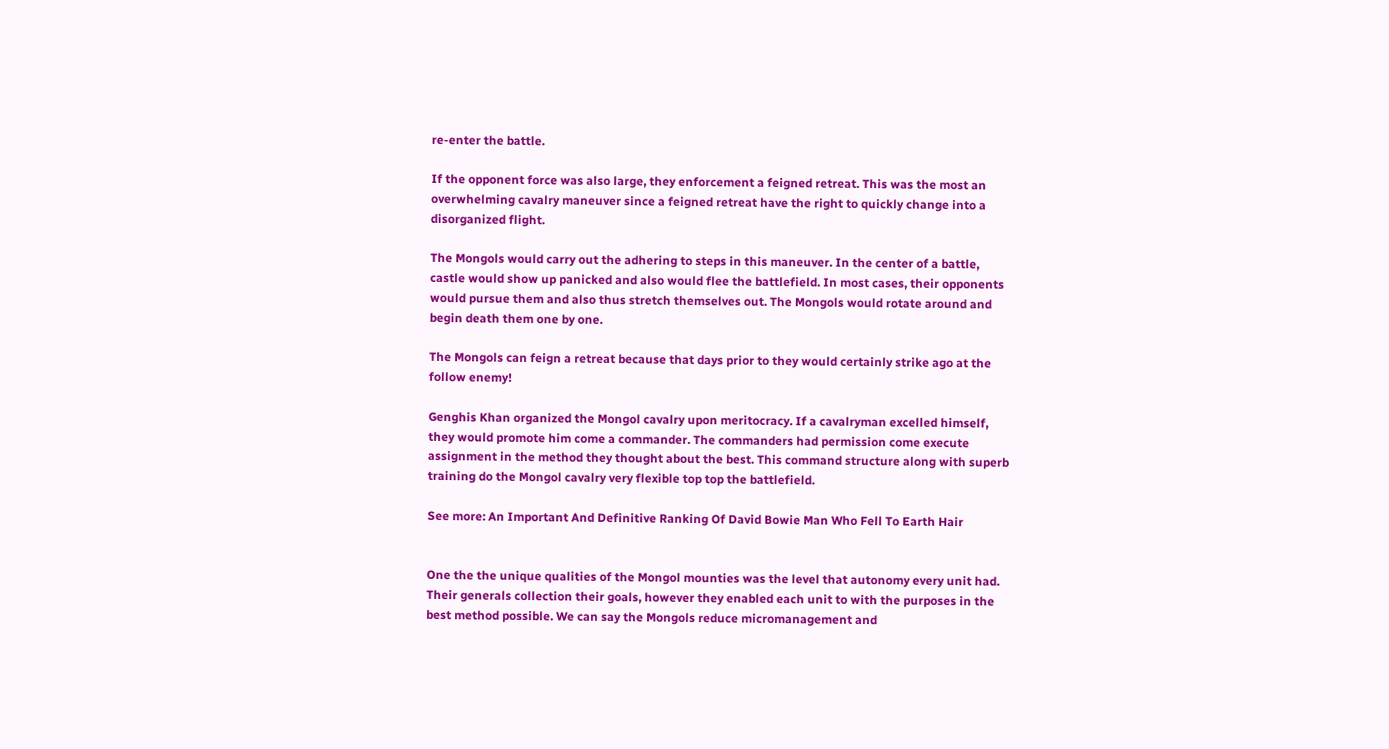re-enter the battle.

If the opponent force was also large, they enforcement a feigned retreat. This was the most an overwhelming cavalry maneuver since a feigned retreat have the right to quickly change into a disorganized flight.

The Mongols would carry out the adhering to steps in this maneuver. In the center of a battle, castle would show up panicked and also would flee the battlefield. In most cases, their opponents would pursue them and also thus stretch themselves out. The Mongols would rotate around and begin death them one by one.

The Mongols can feign a retreat because that days prior to they would certainly strike ago at the follow enemy!

Genghis Khan organized the Mongol cavalry upon meritocracy. If a cavalryman excelled himself, they would promote him come a commander. The commanders had permission come execute assignment in the method they thought about the best. This command structure along with superb training do the Mongol cavalry very flexible top top the battlefield.

See more: An Important And Definitive Ranking Of David Bowie Man Who Fell To Earth Hair


One the the unique qualities of the Mongol mounties was the level that autonomy every unit had. Their generals collection their goals, however they enabled each unit to with the purposes in the best method possible. We can say the Mongols reduce micromanagement and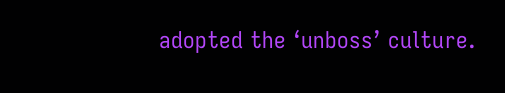adopted the ‘unboss’ culture.